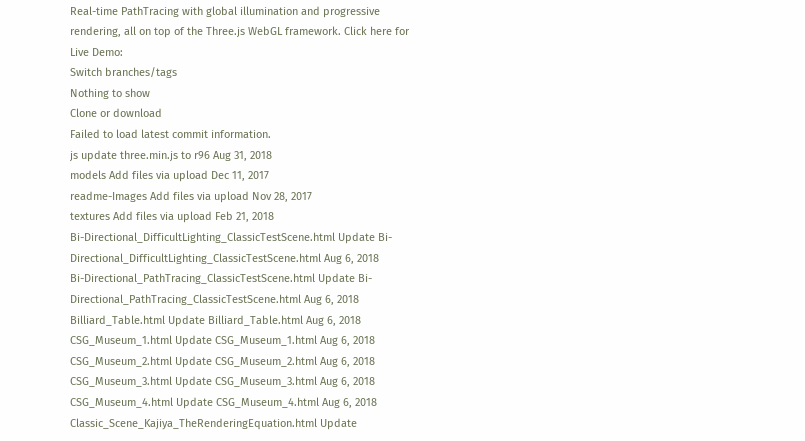Real-time PathTracing with global illumination and progressive rendering, all on top of the Three.js WebGL framework. Click here for Live Demo:
Switch branches/tags
Nothing to show
Clone or download
Failed to load latest commit information.
js update three.min.js to r96 Aug 31, 2018
models Add files via upload Dec 11, 2017
readme-Images Add files via upload Nov 28, 2017
textures Add files via upload Feb 21, 2018
Bi-Directional_DifficultLighting_ClassicTestScene.html Update Bi-Directional_DifficultLighting_ClassicTestScene.html Aug 6, 2018
Bi-Directional_PathTracing_ClassicTestScene.html Update Bi-Directional_PathTracing_ClassicTestScene.html Aug 6, 2018
Billiard_Table.html Update Billiard_Table.html Aug 6, 2018
CSG_Museum_1.html Update CSG_Museum_1.html Aug 6, 2018
CSG_Museum_2.html Update CSG_Museum_2.html Aug 6, 2018
CSG_Museum_3.html Update CSG_Museum_3.html Aug 6, 2018
CSG_Museum_4.html Update CSG_Museum_4.html Aug 6, 2018
Classic_Scene_Kajiya_TheRenderingEquation.html Update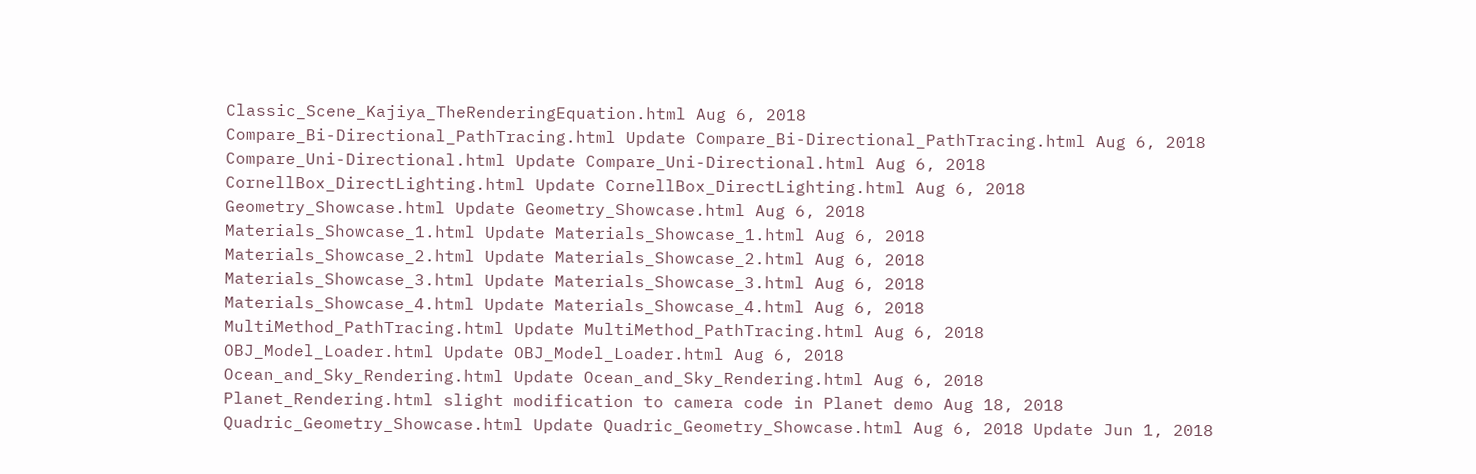Classic_Scene_Kajiya_TheRenderingEquation.html Aug 6, 2018
Compare_Bi-Directional_PathTracing.html Update Compare_Bi-Directional_PathTracing.html Aug 6, 2018
Compare_Uni-Directional.html Update Compare_Uni-Directional.html Aug 6, 2018
CornellBox_DirectLighting.html Update CornellBox_DirectLighting.html Aug 6, 2018
Geometry_Showcase.html Update Geometry_Showcase.html Aug 6, 2018
Materials_Showcase_1.html Update Materials_Showcase_1.html Aug 6, 2018
Materials_Showcase_2.html Update Materials_Showcase_2.html Aug 6, 2018
Materials_Showcase_3.html Update Materials_Showcase_3.html Aug 6, 2018
Materials_Showcase_4.html Update Materials_Showcase_4.html Aug 6, 2018
MultiMethod_PathTracing.html Update MultiMethod_PathTracing.html Aug 6, 2018
OBJ_Model_Loader.html Update OBJ_Model_Loader.html Aug 6, 2018
Ocean_and_Sky_Rendering.html Update Ocean_and_Sky_Rendering.html Aug 6, 2018
Planet_Rendering.html slight modification to camera code in Planet demo Aug 18, 2018
Quadric_Geometry_Showcase.html Update Quadric_Geometry_Showcase.html Aug 6, 2018 Update Jun 1, 2018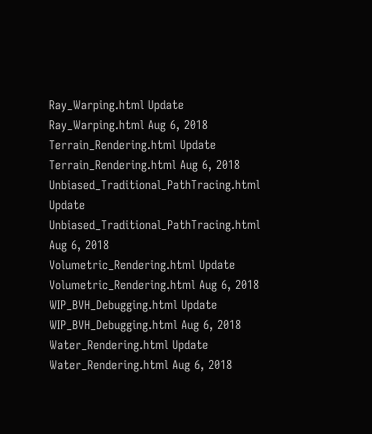Ray_Warping.html Update Ray_Warping.html Aug 6, 2018
Terrain_Rendering.html Update Terrain_Rendering.html Aug 6, 2018
Unbiased_Traditional_PathTracing.html Update Unbiased_Traditional_PathTracing.html Aug 6, 2018
Volumetric_Rendering.html Update Volumetric_Rendering.html Aug 6, 2018
WIP_BVH_Debugging.html Update WIP_BVH_Debugging.html Aug 6, 2018
Water_Rendering.html Update Water_Rendering.html Aug 6, 2018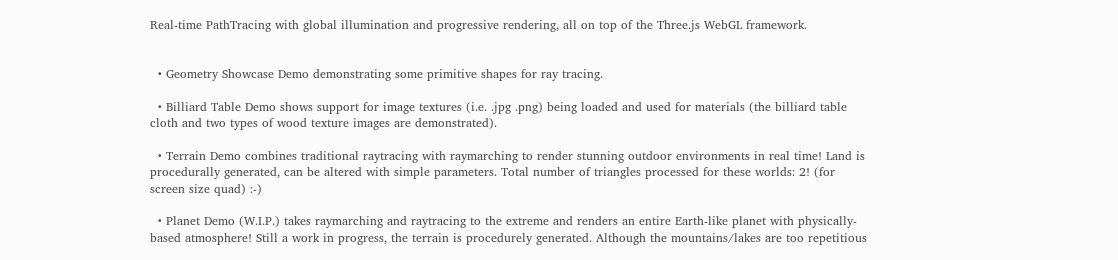Real-time PathTracing with global illumination and progressive rendering, all on top of the Three.js WebGL framework.


  • Geometry Showcase Demo demonstrating some primitive shapes for ray tracing.

  • Billiard Table Demo shows support for image textures (i.e. .jpg .png) being loaded and used for materials (the billiard table cloth and two types of wood texture images are demonstrated).

  • Terrain Demo combines traditional raytracing with raymarching to render stunning outdoor environments in real time! Land is procedurally generated, can be altered with simple parameters. Total number of triangles processed for these worlds: 2! (for screen size quad) :-)

  • Planet Demo (W.I.P.) takes raymarching and raytracing to the extreme and renders an entire Earth-like planet with physically-based atmosphere! Still a work in progress, the terrain is procedurely generated. Although the mountains/lakes are too repetitious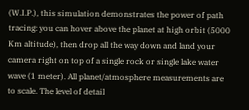(W.I.P.), this simulation demonstrates the power of path tracing: you can hover above the planet at high orbit (5000 Km altitude), then drop all the way down and land your camera right on top of a single rock or single lake water wave (1 meter). All planet/atmosphere measurements are to scale. The level of detail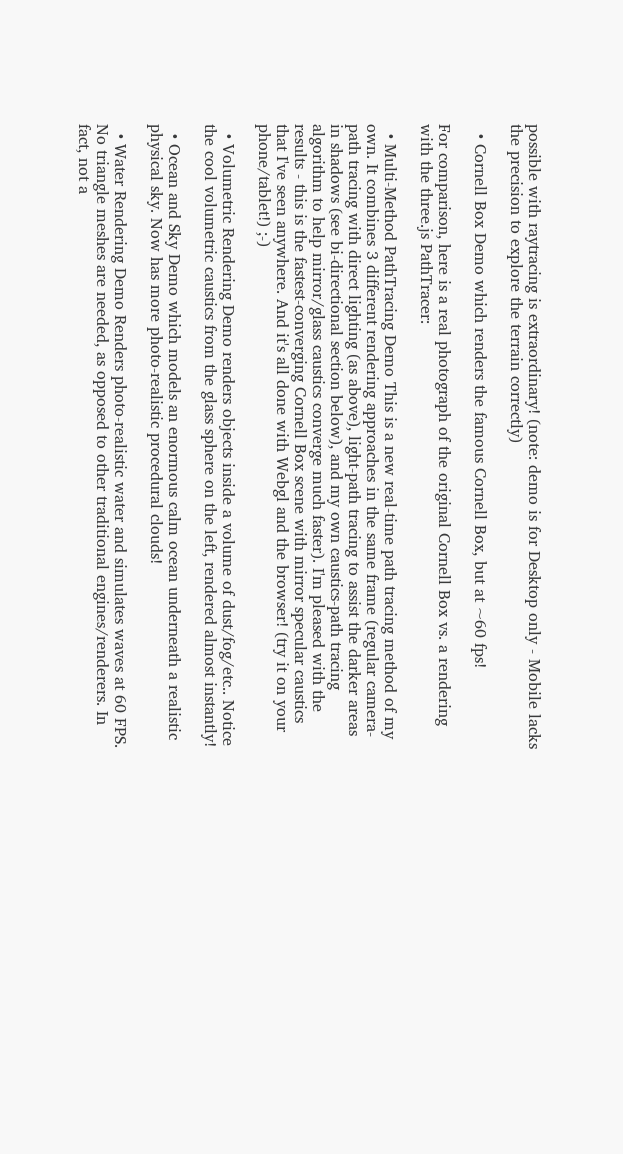possible with raytracing is extraordinary! (note: demo is for Desktop only - Mobile lacks the precision to explore the terrain correctly)

  • Cornell Box Demo which renders the famous Cornell Box, but at ~60 fps!

For comparison, here is a real photograph of the original Cornell Box vs. a rendering with the three.js PathTracer:

  • Multi-Method PathTracing Demo This is a new real-time path tracing method of my own. It combines 3 different rendering approaches in the same frame (regular camera-path tracing with direct lighting (as above), light-path tracing to assist the darker areas in shadows (see bi-directional section below), and my own caustics-path tracing algorithm to help mirror/glass caustics converge much faster). I'm pleased with the results - this is the fastest-converging Cornell Box scene with mirror specular caustics that I've seen anywhere. And it's all done with Webgl and the browser! (try it on your phone/tablet!) ;-)

  • Volumetric Rendering Demo renders objects inside a volume of dust/fog/etc.. Notice the cool volumetric caustics from the glass sphere on the left, rendered almost instantly!

  • Ocean and Sky Demo which models an enormous calm ocean underneath a realistic physical sky. Now has more photo-realistic procedural clouds!

  • Water Rendering Demo Renders photo-realistic water and simulates waves at 60 FPS. No triangle meshes are needed, as opposed to other traditional engines/renderers. In fact, not a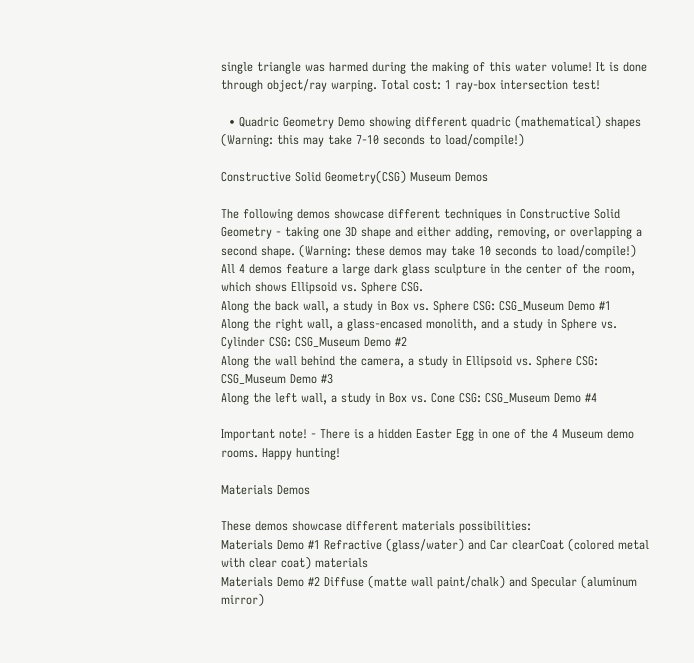single triangle was harmed during the making of this water volume! It is done through object/ray warping. Total cost: 1 ray-box intersection test!

  • Quadric Geometry Demo showing different quadric (mathematical) shapes (Warning: this may take 7-10 seconds to load/compile!)

Constructive Solid Geometry(CSG) Museum Demos

The following demos showcase different techniques in Constructive Solid Geometry - taking one 3D shape and either adding, removing, or overlapping a second shape. (Warning: these demos may take 10 seconds to load/compile!)
All 4 demos feature a large dark glass sculpture in the center of the room, which shows Ellipsoid vs. Sphere CSG.
Along the back wall, a study in Box vs. Sphere CSG: CSG_Museum Demo #1
Along the right wall, a glass-encased monolith, and a study in Sphere vs. Cylinder CSG: CSG_Museum Demo #2
Along the wall behind the camera, a study in Ellipsoid vs. Sphere CSG: CSG_Museum Demo #3
Along the left wall, a study in Box vs. Cone CSG: CSG_Museum Demo #4

Important note! - There is a hidden Easter Egg in one of the 4 Museum demo rooms. Happy hunting!

Materials Demos

These demos showcase different materials possibilities:
Materials Demo #1 Refractive (glass/water) and Car clearCoat (colored metal with clear coat) materials
Materials Demo #2 Diffuse (matte wall paint/chalk) and Specular (aluminum mirror)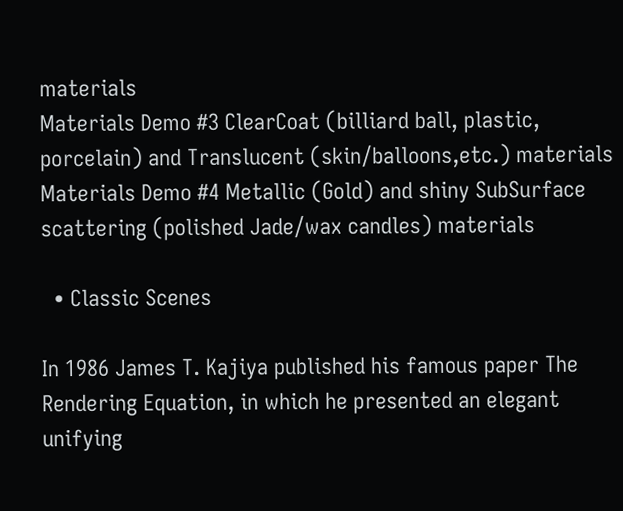materials
Materials Demo #3 ClearCoat (billiard ball, plastic, porcelain) and Translucent (skin/balloons,etc.) materials
Materials Demo #4 Metallic (Gold) and shiny SubSurface scattering (polished Jade/wax candles) materials

  • Classic Scenes

In 1986 James T. Kajiya published his famous paper The Rendering Equation, in which he presented an elegant unifying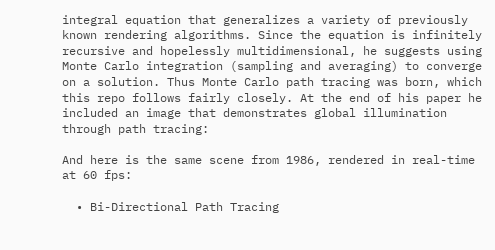integral equation that generalizes a variety of previously known rendering algorithms. Since the equation is infinitely recursive and hopelessly multidimensional, he suggests using Monte Carlo integration (sampling and averaging) to converge on a solution. Thus Monte Carlo path tracing was born, which this repo follows fairly closely. At the end of his paper he included an image that demonstrates global illumination through path tracing:

And here is the same scene from 1986, rendered in real-time at 60 fps:

  • Bi-Directional Path Tracing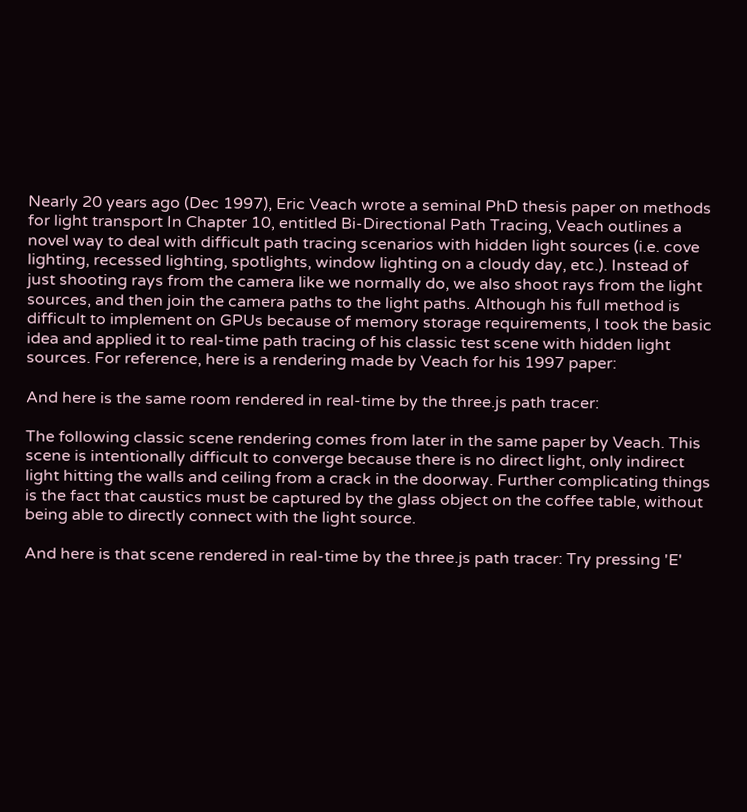Nearly 20 years ago (Dec 1997), Eric Veach wrote a seminal PhD thesis paper on methods for light transport In Chapter 10, entitled Bi-Directional Path Tracing, Veach outlines a novel way to deal with difficult path tracing scenarios with hidden light sources (i.e. cove lighting, recessed lighting, spotlights, window lighting on a cloudy day, etc.). Instead of just shooting rays from the camera like we normally do, we also shoot rays from the light sources, and then join the camera paths to the light paths. Although his full method is difficult to implement on GPUs because of memory storage requirements, I took the basic idea and applied it to real-time path tracing of his classic test scene with hidden light sources. For reference, here is a rendering made by Veach for his 1997 paper:

And here is the same room rendered in real-time by the three.js path tracer:

The following classic scene rendering comes from later in the same paper by Veach. This scene is intentionally difficult to converge because there is no direct light, only indirect light hitting the walls and ceiling from a crack in the doorway. Further complicating things is the fact that caustics must be captured by the glass object on the coffee table, without being able to directly connect with the light source.

And here is that scene rendered in real-time by the three.js path tracer: Try pressing 'E'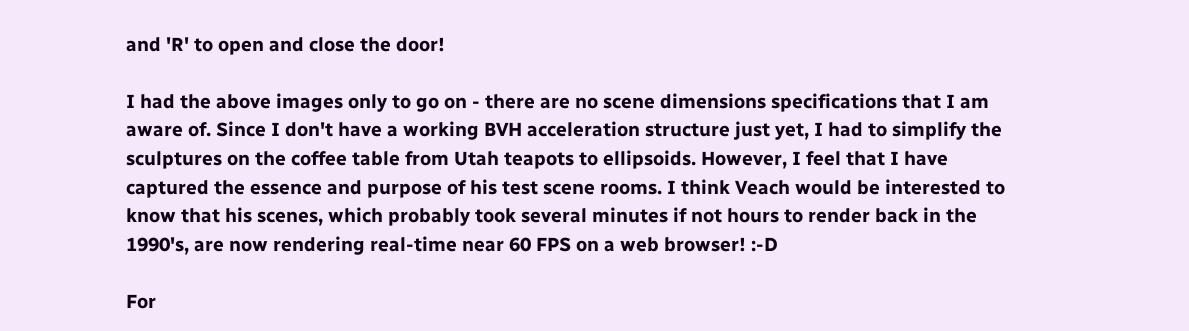and 'R' to open and close the door!

I had the above images only to go on - there are no scene dimensions specifications that I am aware of. Since I don't have a working BVH acceleration structure just yet, I had to simplify the sculptures on the coffee table from Utah teapots to ellipsoids. However, I feel that I have captured the essence and purpose of his test scene rooms. I think Veach would be interested to know that his scenes, which probably took several minutes if not hours to render back in the 1990's, are now rendering real-time near 60 FPS on a web browser! :-D

For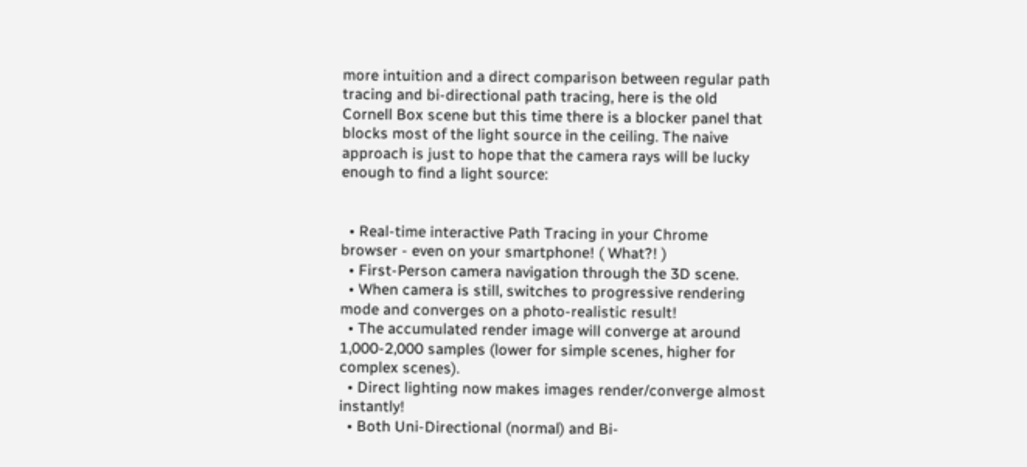more intuition and a direct comparison between regular path tracing and bi-directional path tracing, here is the old Cornell Box scene but this time there is a blocker panel that blocks most of the light source in the ceiling. The naive approach is just to hope that the camera rays will be lucky enough to find a light source:


  • Real-time interactive Path Tracing in your Chrome browser - even on your smartphone! ( What?! )
  • First-Person camera navigation through the 3D scene.
  • When camera is still, switches to progressive rendering mode and converges on a photo-realistic result!
  • The accumulated render image will converge at around 1,000-2,000 samples (lower for simple scenes, higher for complex scenes).
  • Direct lighting now makes images render/converge almost instantly!
  • Both Uni-Directional (normal) and Bi-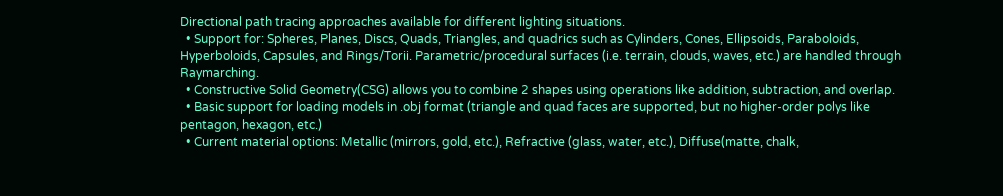Directional path tracing approaches available for different lighting situations.
  • Support for: Spheres, Planes, Discs, Quads, Triangles, and quadrics such as Cylinders, Cones, Ellipsoids, Paraboloids, Hyperboloids, Capsules, and Rings/Torii. Parametric/procedural surfaces (i.e. terrain, clouds, waves, etc.) are handled through Raymarching.
  • Constructive Solid Geometry(CSG) allows you to combine 2 shapes using operations like addition, subtraction, and overlap.
  • Basic support for loading models in .obj format (triangle and quad faces are supported, but no higher-order polys like pentagon, hexagon, etc.)
  • Current material options: Metallic (mirrors, gold, etc.), Refractive (glass, water, etc.), Diffuse(matte, chalk,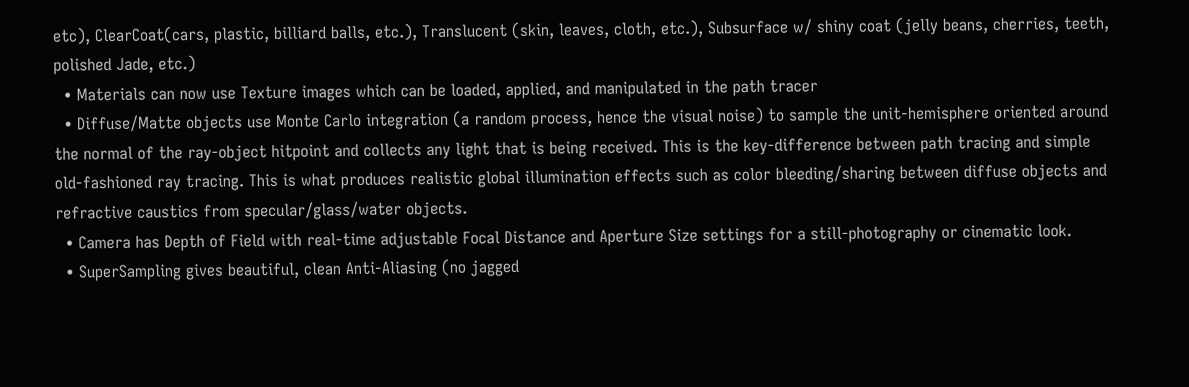etc), ClearCoat(cars, plastic, billiard balls, etc.), Translucent (skin, leaves, cloth, etc.), Subsurface w/ shiny coat (jelly beans, cherries, teeth, polished Jade, etc.)
  • Materials can now use Texture images which can be loaded, applied, and manipulated in the path tracer
  • Diffuse/Matte objects use Monte Carlo integration (a random process, hence the visual noise) to sample the unit-hemisphere oriented around the normal of the ray-object hitpoint and collects any light that is being received. This is the key-difference between path tracing and simple old-fashioned ray tracing. This is what produces realistic global illumination effects such as color bleeding/sharing between diffuse objects and refractive caustics from specular/glass/water objects.
  • Camera has Depth of Field with real-time adjustable Focal Distance and Aperture Size settings for a still-photography or cinematic look.
  • SuperSampling gives beautiful, clean Anti-Aliasing (no jagged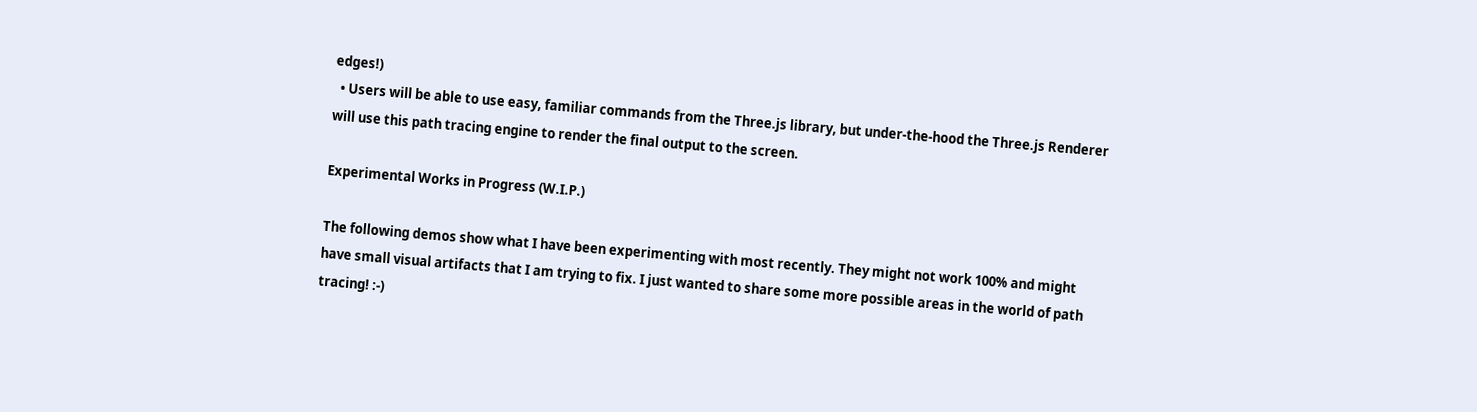edges!)
  • Users will be able to use easy, familiar commands from the Three.js library, but under-the-hood the Three.js Renderer will use this path tracing engine to render the final output to the screen.

Experimental Works in Progress (W.I.P.)

The following demos show what I have been experimenting with most recently. They might not work 100% and might have small visual artifacts that I am trying to fix. I just wanted to share some more possible areas in the world of path tracing! :-)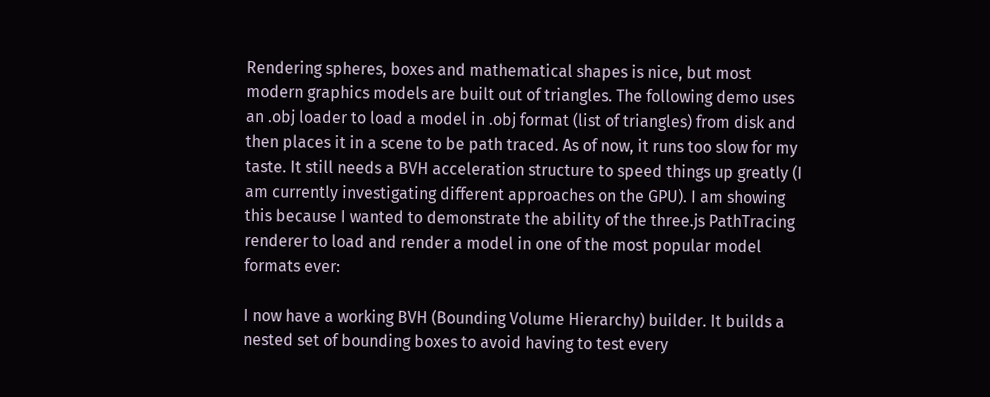Rendering spheres, boxes and mathematical shapes is nice, but most modern graphics models are built out of triangles. The following demo uses an .obj loader to load a model in .obj format (list of triangles) from disk and then places it in a scene to be path traced. As of now, it runs too slow for my taste. It still needs a BVH acceleration structure to speed things up greatly (I am currently investigating different approaches on the GPU). I am showing this because I wanted to demonstrate the ability of the three.js PathTracing renderer to load and render a model in one of the most popular model formats ever:

I now have a working BVH (Bounding Volume Hierarchy) builder. It builds a nested set of bounding boxes to avoid having to test every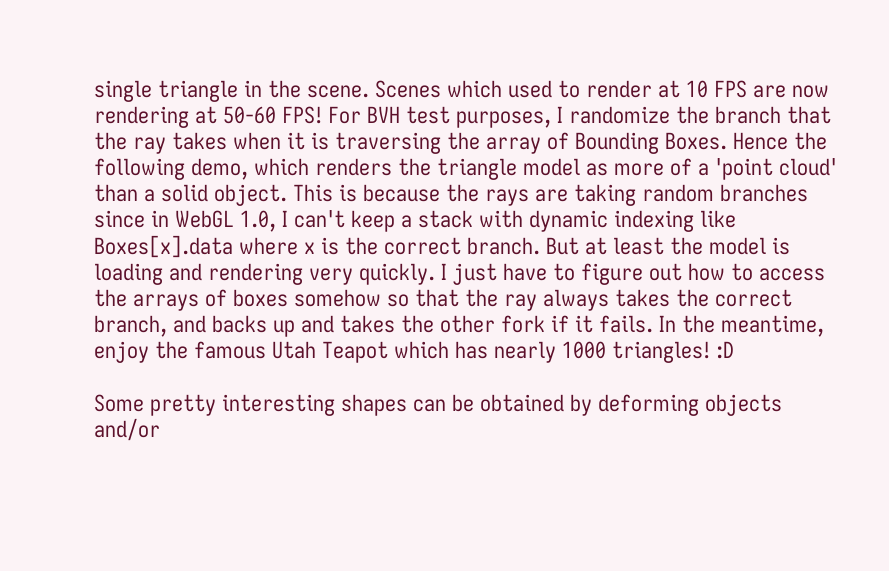single triangle in the scene. Scenes which used to render at 10 FPS are now rendering at 50-60 FPS! For BVH test purposes, I randomize the branch that the ray takes when it is traversing the array of Bounding Boxes. Hence the following demo, which renders the triangle model as more of a 'point cloud' than a solid object. This is because the rays are taking random branches since in WebGL 1.0, I can't keep a stack with dynamic indexing like Boxes[x].data where x is the correct branch. But at least the model is loading and rendering very quickly. I just have to figure out how to access the arrays of boxes somehow so that the ray always takes the correct branch, and backs up and takes the other fork if it fails. In the meantime, enjoy the famous Utah Teapot which has nearly 1000 triangles! :D

Some pretty interesting shapes can be obtained by deforming objects and/or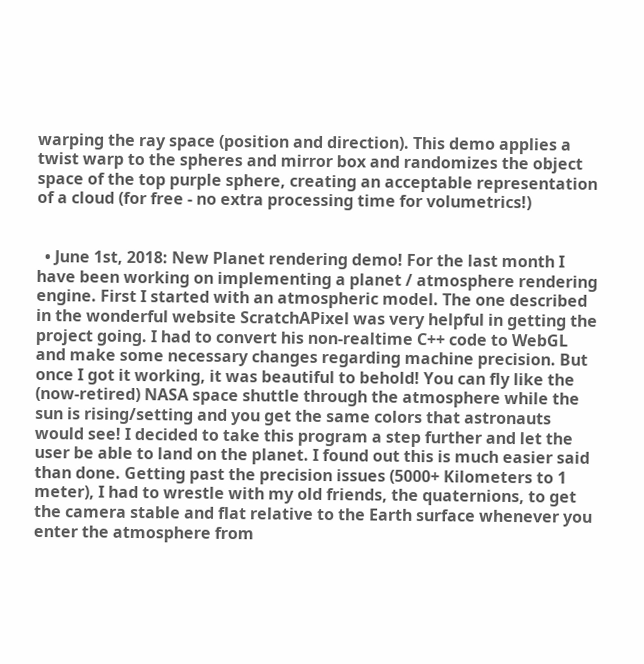warping the ray space (position and direction). This demo applies a twist warp to the spheres and mirror box and randomizes the object space of the top purple sphere, creating an acceptable representation of a cloud (for free - no extra processing time for volumetrics!)


  • June 1st, 2018: New Planet rendering demo! For the last month I have been working on implementing a planet / atmosphere rendering engine. First I started with an atmospheric model. The one described in the wonderful website ScratchAPixel was very helpful in getting the project going. I had to convert his non-realtime C++ code to WebGL and make some necessary changes regarding machine precision. But once I got it working, it was beautiful to behold! You can fly like the (now-retired) NASA space shuttle through the atmosphere while the sun is rising/setting and you get the same colors that astronauts would see! I decided to take this program a step further and let the user be able to land on the planet. I found out this is much easier said than done. Getting past the precision issues (5000+ Kilometers to 1 meter), I had to wrestle with my old friends, the quaternions, to get the camera stable and flat relative to the Earth surface whenever you enter the atmosphere from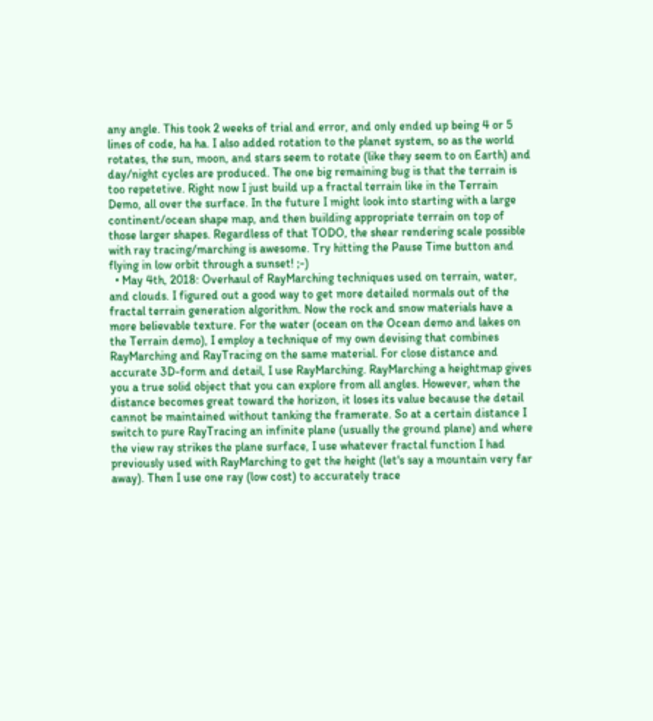any angle. This took 2 weeks of trial and error, and only ended up being 4 or 5 lines of code, ha ha. I also added rotation to the planet system, so as the world rotates, the sun, moon, and stars seem to rotate (like they seem to on Earth) and day/night cycles are produced. The one big remaining bug is that the terrain is too repetetive. Right now I just build up a fractal terrain like in the Terrain Demo, all over the surface. In the future I might look into starting with a large continent/ocean shape map, and then building appropriate terrain on top of those larger shapes. Regardless of that TODO, the shear rendering scale possible with ray tracing/marching is awesome. Try hitting the Pause Time button and flying in low orbit through a sunset! ;-)
  • May 4th, 2018: Overhaul of RayMarching techniques used on terrain, water, and clouds. I figured out a good way to get more detailed normals out of the fractal terrain generation algorithm. Now the rock and snow materials have a more believable texture. For the water (ocean on the Ocean demo and lakes on the Terrain demo), I employ a technique of my own devising that combines RayMarching and RayTracing on the same material. For close distance and accurate 3D-form and detail, I use RayMarching. RayMarching a heightmap gives you a true solid object that you can explore from all angles. However, when the distance becomes great toward the horizon, it loses its value because the detail cannot be maintained without tanking the framerate. So at a certain distance I switch to pure RayTracing an infinite plane (usually the ground plane) and where the view ray strikes the plane surface, I use whatever fractal function I had previously used with RayMarching to get the height (let's say a mountain very far away). Then I use one ray (low cost) to accurately trace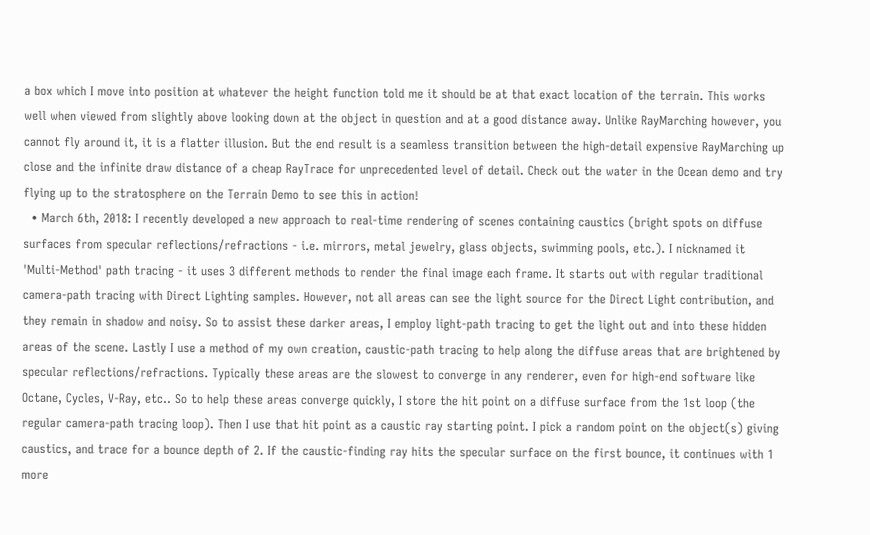a box which I move into position at whatever the height function told me it should be at that exact location of the terrain. This works well when viewed from slightly above looking down at the object in question and at a good distance away. Unlike RayMarching however, you cannot fly around it, it is a flatter illusion. But the end result is a seamless transition between the high-detail expensive RayMarching up close and the infinite draw distance of a cheap RayTrace for unprecedented level of detail. Check out the water in the Ocean demo and try flying up to the stratosphere on the Terrain Demo to see this in action!
  • March 6th, 2018: I recently developed a new approach to real-time rendering of scenes containing caustics (bright spots on diffuse surfaces from specular reflections/refractions - i.e. mirrors, metal jewelry, glass objects, swimming pools, etc.). I nicknamed it 'Multi-Method' path tracing - it uses 3 different methods to render the final image each frame. It starts out with regular traditional camera-path tracing with Direct Lighting samples. However, not all areas can see the light source for the Direct Light contribution, and they remain in shadow and noisy. So to assist these darker areas, I employ light-path tracing to get the light out and into these hidden areas of the scene. Lastly I use a method of my own creation, caustic-path tracing to help along the diffuse areas that are brightened by specular reflections/refractions. Typically these areas are the slowest to converge in any renderer, even for high-end software like Octane, Cycles, V-Ray, etc.. So to help these areas converge quickly, I store the hit point on a diffuse surface from the 1st loop (the regular camera-path tracing loop). Then I use that hit point as a caustic ray starting point. I pick a random point on the object(s) giving caustics, and trace for a bounce depth of 2. If the caustic-finding ray hits the specular surface on the first bounce, it continues with 1 more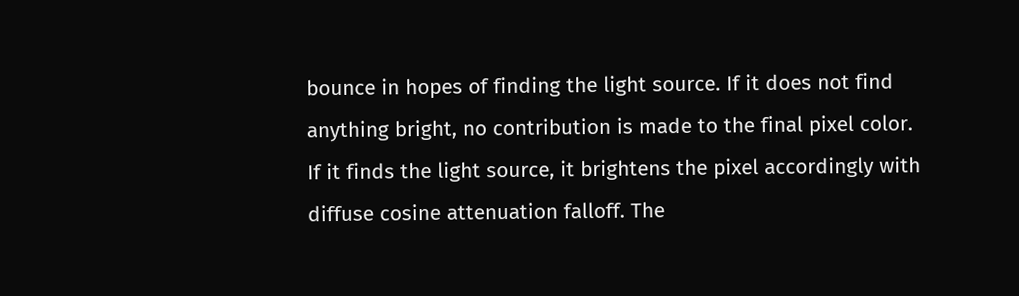bounce in hopes of finding the light source. If it does not find anything bright, no contribution is made to the final pixel color. If it finds the light source, it brightens the pixel accordingly with diffuse cosine attenuation falloff. The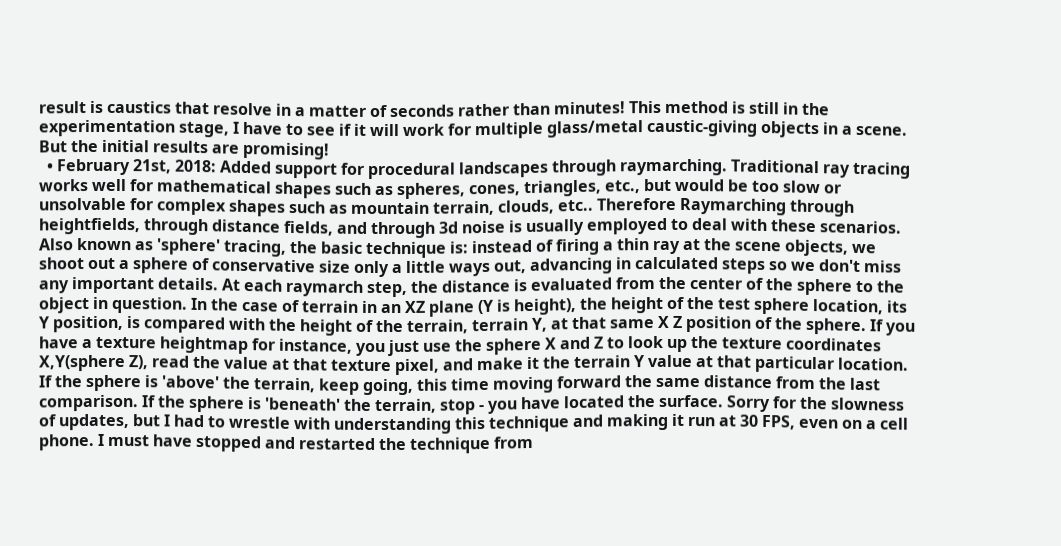result is caustics that resolve in a matter of seconds rather than minutes! This method is still in the experimentation stage, I have to see if it will work for multiple glass/metal caustic-giving objects in a scene. But the initial results are promising!
  • February 21st, 2018: Added support for procedural landscapes through raymarching. Traditional ray tracing works well for mathematical shapes such as spheres, cones, triangles, etc., but would be too slow or unsolvable for complex shapes such as mountain terrain, clouds, etc.. Therefore Raymarching through heightfields, through distance fields, and through 3d noise is usually employed to deal with these scenarios. Also known as 'sphere' tracing, the basic technique is: instead of firing a thin ray at the scene objects, we shoot out a sphere of conservative size only a little ways out, advancing in calculated steps so we don't miss any important details. At each raymarch step, the distance is evaluated from the center of the sphere to the object in question. In the case of terrain in an XZ plane (Y is height), the height of the test sphere location, its Y position, is compared with the height of the terrain, terrain Y, at that same X Z position of the sphere. If you have a texture heightmap for instance, you just use the sphere X and Z to look up the texture coordinates X,Y(sphere Z), read the value at that texture pixel, and make it the terrain Y value at that particular location. If the sphere is 'above' the terrain, keep going, this time moving forward the same distance from the last comparison. If the sphere is 'beneath' the terrain, stop - you have located the surface. Sorry for the slowness of updates, but I had to wrestle with understanding this technique and making it run at 30 FPS, even on a cell phone. I must have stopped and restarted the technique from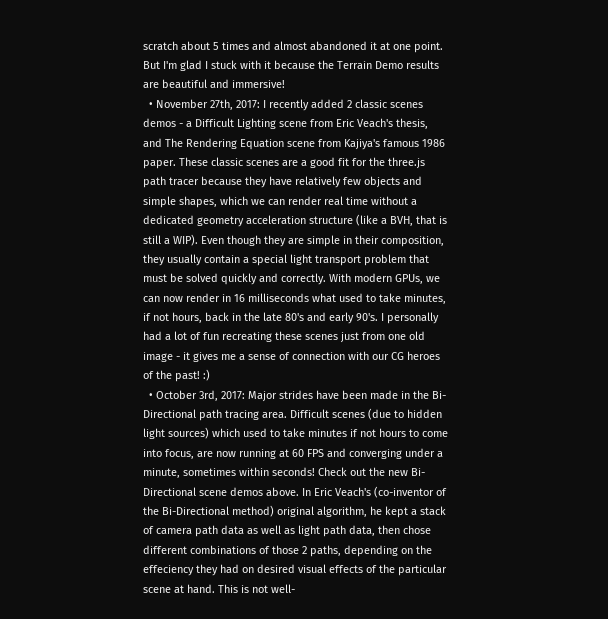scratch about 5 times and almost abandoned it at one point. But I'm glad I stuck with it because the Terrain Demo results are beautiful and immersive!
  • November 27th, 2017: I recently added 2 classic scenes demos - a Difficult Lighting scene from Eric Veach's thesis, and The Rendering Equation scene from Kajiya's famous 1986 paper. These classic scenes are a good fit for the three.js path tracer because they have relatively few objects and simple shapes, which we can render real time without a dedicated geometry acceleration structure (like a BVH, that is still a WIP). Even though they are simple in their composition, they usually contain a special light transport problem that must be solved quickly and correctly. With modern GPUs, we can now render in 16 milliseconds what used to take minutes, if not hours, back in the late 80's and early 90's. I personally had a lot of fun recreating these scenes just from one old image - it gives me a sense of connection with our CG heroes of the past! :)
  • October 3rd, 2017: Major strides have been made in the Bi-Directional path tracing area. Difficult scenes (due to hidden light sources) which used to take minutes if not hours to come into focus, are now running at 60 FPS and converging under a minute, sometimes within seconds! Check out the new Bi-Directional scene demos above. In Eric Veach's (co-inventor of the Bi-Directional method) original algorithm, he kept a stack of camera path data as well as light path data, then chose different combinations of those 2 paths, depending on the effeciency they had on desired visual effects of the particular scene at hand. This is not well-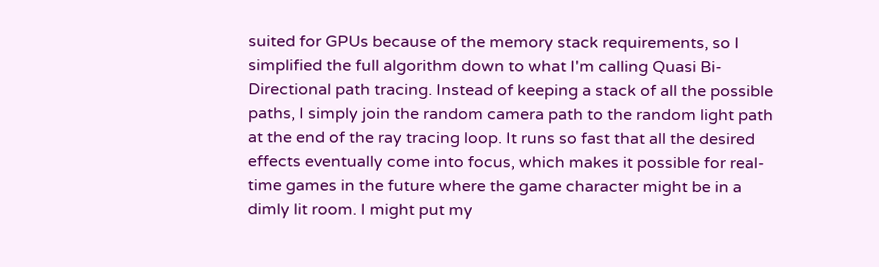suited for GPUs because of the memory stack requirements, so I simplified the full algorithm down to what I'm calling Quasi Bi-Directional path tracing. Instead of keeping a stack of all the possible paths, I simply join the random camera path to the random light path at the end of the ray tracing loop. It runs so fast that all the desired effects eventually come into focus, which makes it possible for real-time games in the future where the game character might be in a dimly lit room. I might put my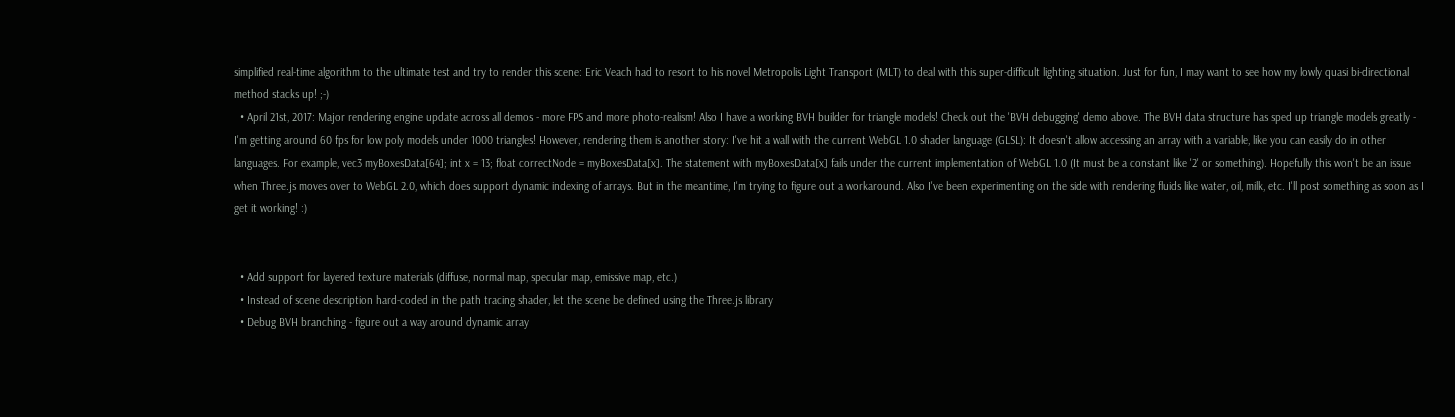simplified real-time algorithm to the ultimate test and try to render this scene: Eric Veach had to resort to his novel Metropolis Light Transport (MLT) to deal with this super-difficult lighting situation. Just for fun, I may want to see how my lowly quasi bi-directional method stacks up! ;-)
  • April 21st, 2017: Major rendering engine update across all demos - more FPS and more photo-realism! Also I have a working BVH builder for triangle models! Check out the 'BVH debugging' demo above. The BVH data structure has sped up triangle models greatly - I'm getting around 60 fps for low poly models under 1000 triangles! However, rendering them is another story: I've hit a wall with the current WebGL 1.0 shader language (GLSL): It doesn't allow accessing an array with a variable, like you can easily do in other languages. For example, vec3 myBoxesData[64]; int x = 13; float correctNode = myBoxesData[x]. The statement with myBoxesData[x] fails under the current implementation of WebGL 1.0 (It must be a constant like '2' or something). Hopefully this won't be an issue when Three.js moves over to WebGL 2.0, which does support dynamic indexing of arrays. But in the meantime, I'm trying to figure out a workaround. Also I've been experimenting on the side with rendering fluids like water, oil, milk, etc. I'll post something as soon as I get it working! :)


  • Add support for layered texture materials (diffuse, normal map, specular map, emissive map, etc.)
  • Instead of scene description hard-coded in the path tracing shader, let the scene be defined using the Three.js library
  • Debug BVH branching - figure out a way around dynamic array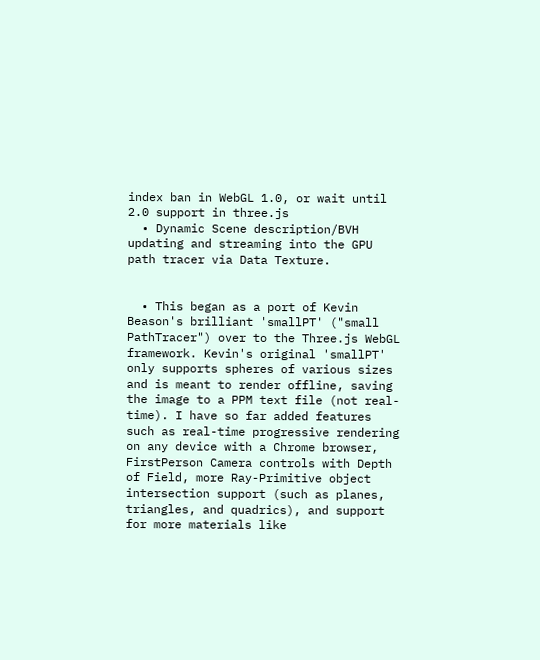index ban in WebGL 1.0, or wait until 2.0 support in three.js
  • Dynamic Scene description/BVH updating and streaming into the GPU path tracer via Data Texture.


  • This began as a port of Kevin Beason's brilliant 'smallPT' ("small PathTracer") over to the Three.js WebGL framework. Kevin's original 'smallPT' only supports spheres of various sizes and is meant to render offline, saving the image to a PPM text file (not real-time). I have so far added features such as real-time progressive rendering on any device with a Chrome browser, FirstPerson Camera controls with Depth of Field, more Ray-Primitive object intersection support (such as planes, triangles, and quadrics), and support for more materials like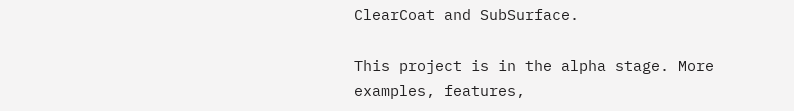ClearCoat and SubSurface.

This project is in the alpha stage. More examples, features,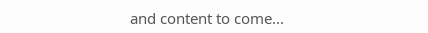and content to come...